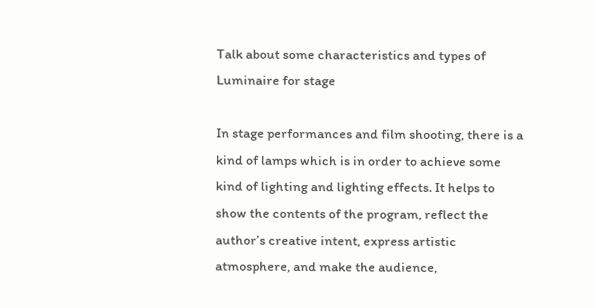Talk about some characteristics and types of Luminaire for stage

In stage performances and film shooting, there is a kind of lamps which is in order to achieve some kind of lighting and lighting effects. It helps to show the contents of the program, reflect the author’s creative intent, express artistic atmosphere, and make the audience,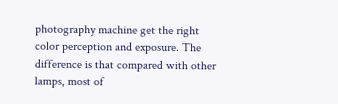photography machine get the right color perception and exposure. The difference is that compared with other lamps, most of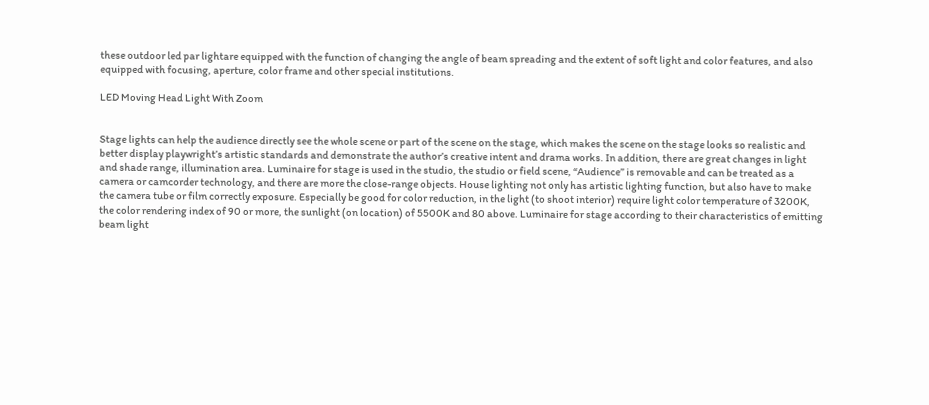these outdoor led par lightare equipped with the function of changing the angle of beam spreading and the extent of soft light and color features, and also equipped with focusing, aperture, color frame and other special institutions.

LED Moving Head Light With Zoom


Stage lights can help the audience directly see the whole scene or part of the scene on the stage, which makes the scene on the stage looks so realistic and better display playwright’s artistic standards and demonstrate the author’s creative intent and drama works. In addition, there are great changes in light and shade range, illumination area. Luminaire for stage is used in the studio, the studio or field scene, “Audience” is removable and can be treated as a camera or camcorder technology, and there are more the close-range objects. House lighting not only has artistic lighting function, but also have to make the camera tube or film correctly exposure. Especially be good for color reduction, in the light (to shoot interior) require light color temperature of 3200K, the color rendering index of 90 or more, the sunlight (on location) of 5500K and 80 above. Luminaire for stage according to their characteristics of emitting beam light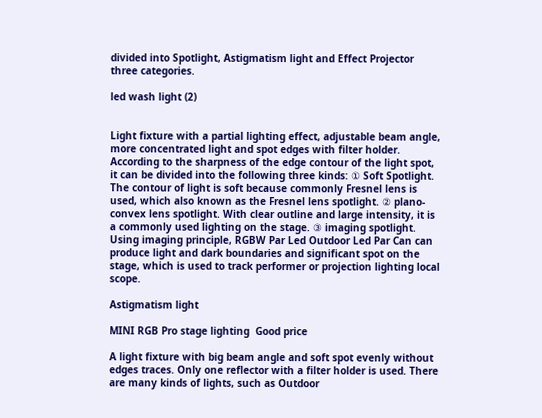divided into Spotlight, Astigmatism light and Effect Projector three categories.

led wash light (2)


Light fixture with a partial lighting effect, adjustable beam angle, more concentrated light and spot edges with filter holder. According to the sharpness of the edge contour of the light spot, it can be divided into the following three kinds: ① Soft Spotlight. The contour of light is soft because commonly Fresnel lens is used, which also known as the Fresnel lens spotlight. ② plano-convex lens spotlight. With clear outline and large intensity, it is a commonly used lighting on the stage. ③ imaging spotlight. Using imaging principle, RGBW Par Led Outdoor Led Par Can can produce light and dark boundaries and significant spot on the stage, which is used to track performer or projection lighting local scope.

Astigmatism light

MINI RGB Pro stage lighting  Good price

A light fixture with big beam angle and soft spot evenly without edges traces. Only one reflector with a filter holder is used. There are many kinds of lights, such as Outdoor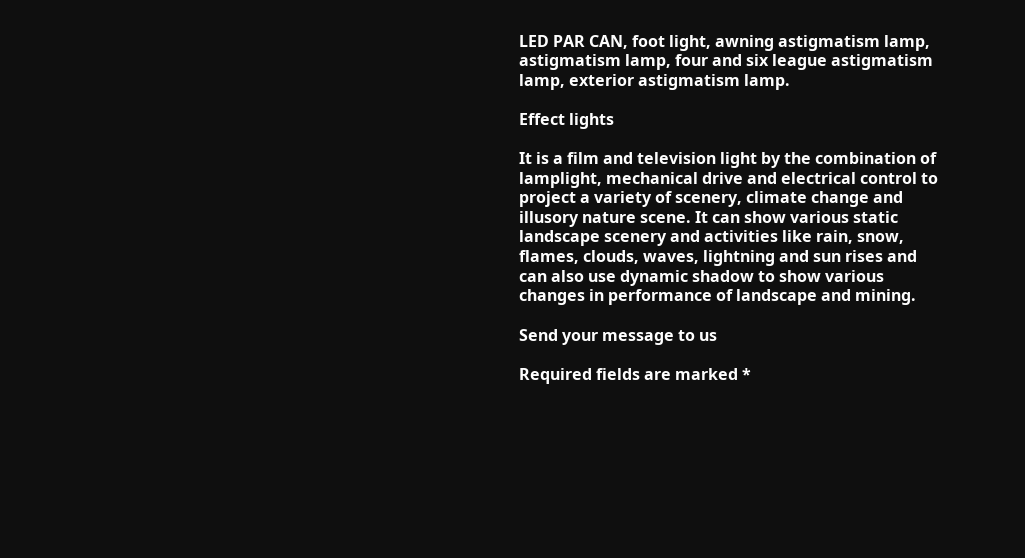LED PAR CAN, foot light, awning astigmatism lamp, astigmatism lamp, four and six league astigmatism lamp, exterior astigmatism lamp.

Effect lights

It is a film and television light by the combination of lamplight, mechanical drive and electrical control to project a variety of scenery, climate change and illusory nature scene. It can show various static landscape scenery and activities like rain, snow, flames, clouds, waves, lightning and sun rises and can also use dynamic shadow to show various changes in performance of landscape and mining.

Send your message to us

Required fields are marked *